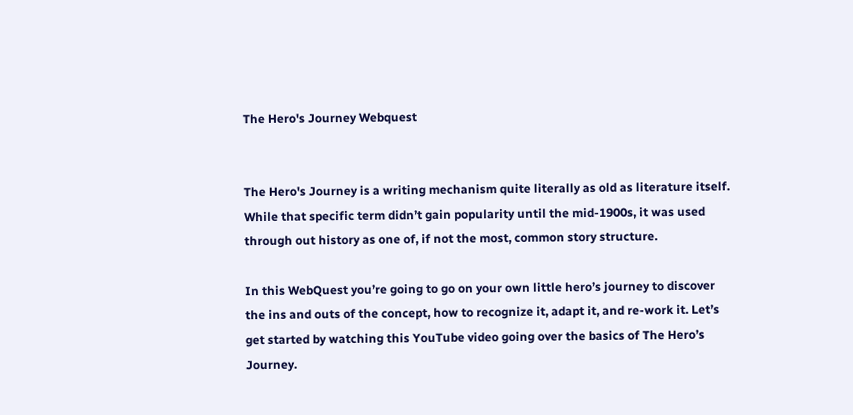The Hero's Journey Webquest


The Hero's Journey is a writing mechanism quite literally as old as literature itself. While that specific term didn’t gain popularity until the mid-1900s, it was used through out history as one of, if not the most, common story structure.

In this WebQuest you’re going to go on your own little hero’s journey to discover the ins and outs of the concept, how to recognize it, adapt it, and re-work it. Let’s get started by watching this YouTube video going over the basics of The Hero’s Journey.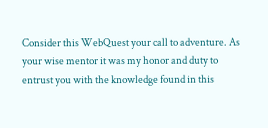Consider this WebQuest your call to adventure. As your wise mentor it was my honor and duty to entrust you with the knowledge found in this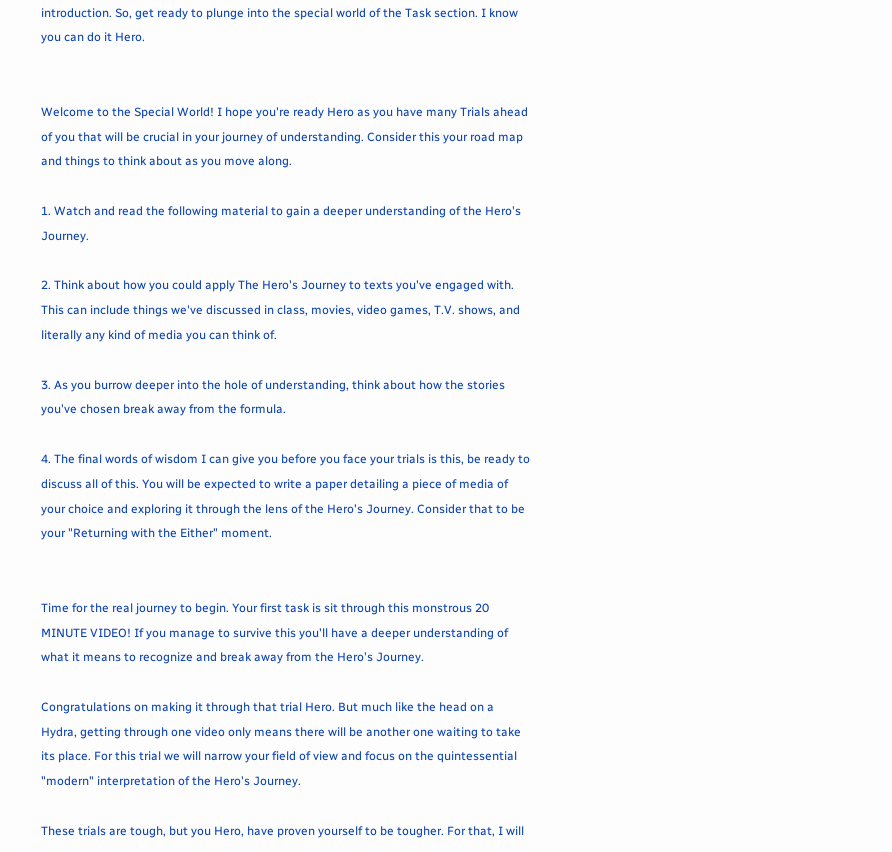introduction. So, get ready to plunge into the special world of the Task section. I know you can do it Hero.


Welcome to the Special World! I hope you're ready Hero as you have many Trials ahead of you that will be crucial in your journey of understanding. Consider this your road map and things to think about as you move along.

1. Watch and read the following material to gain a deeper understanding of the Hero's Journey.

2. Think about how you could apply The Hero's Journey to texts you've engaged with. This can include things we've discussed in class, movies, video games, T.V. shows, and literally any kind of media you can think of.

3. As you burrow deeper into the hole of understanding, think about how the stories you've chosen break away from the formula.

4. The final words of wisdom I can give you before you face your trials is this, be ready to discuss all of this. You will be expected to write a paper detailing a piece of media of your choice and exploring it through the lens of the Hero's Journey. Consider that to be your "Returning with the Either" moment.


Time for the real journey to begin. Your first task is sit through this monstrous 20 MINUTE VIDEO! If you manage to survive this you'll have a deeper understanding of what it means to recognize and break away from the Hero's Journey.

Congratulations on making it through that trial Hero. But much like the head on a Hydra, getting through one video only means there will be another one waiting to take its place. For this trial we will narrow your field of view and focus on the quintessential "modern" interpretation of the Hero's Journey.

These trials are tough, but you Hero, have proven yourself to be tougher. For that, I will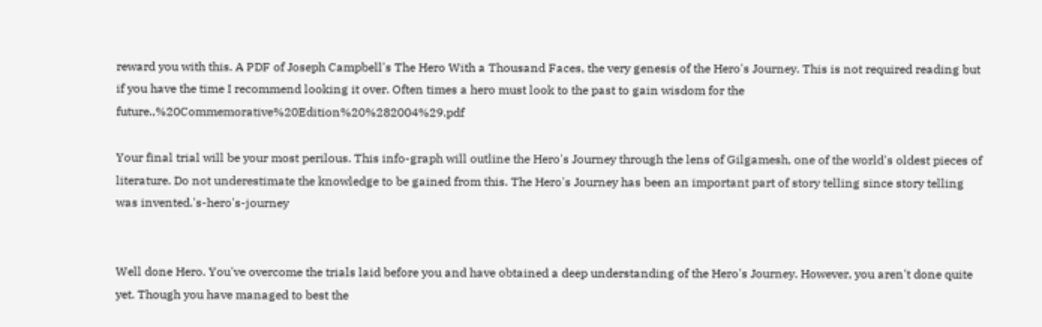reward you with this. A PDF of Joseph Campbell's The Hero With a Thousand Faces, the very genesis of the Hero's Journey. This is not required reading but if you have the time I recommend looking it over. Often times a hero must look to the past to gain wisdom for the future.,%20Commemorative%20Edition%20%282004%29.pdf

Your final trial will be your most perilous. This info-graph will outline the Hero's Journey through the lens of Gilgamesh, one of the world's oldest pieces of literature. Do not underestimate the knowledge to be gained from this. The Hero's Journey has been an important part of story telling since story telling was invented.'s-hero's-journey


Well done Hero. You've overcome the trials laid before you and have obtained a deep understanding of the Hero's Journey. However, you aren't done quite yet. Though you have managed to best the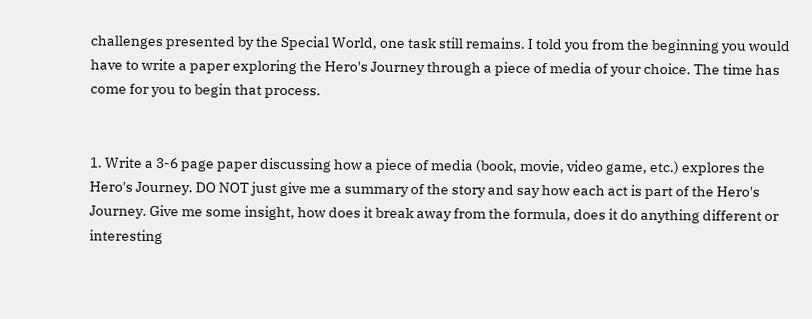challenges presented by the Special World, one task still remains. I told you from the beginning you would have to write a paper exploring the Hero's Journey through a piece of media of your choice. The time has come for you to begin that process.


1. Write a 3-6 page paper discussing how a piece of media (book, movie, video game, etc.) explores the Hero's Journey. DO NOT just give me a summary of the story and say how each act is part of the Hero's Journey. Give me some insight, how does it break away from the formula, does it do anything different or interesting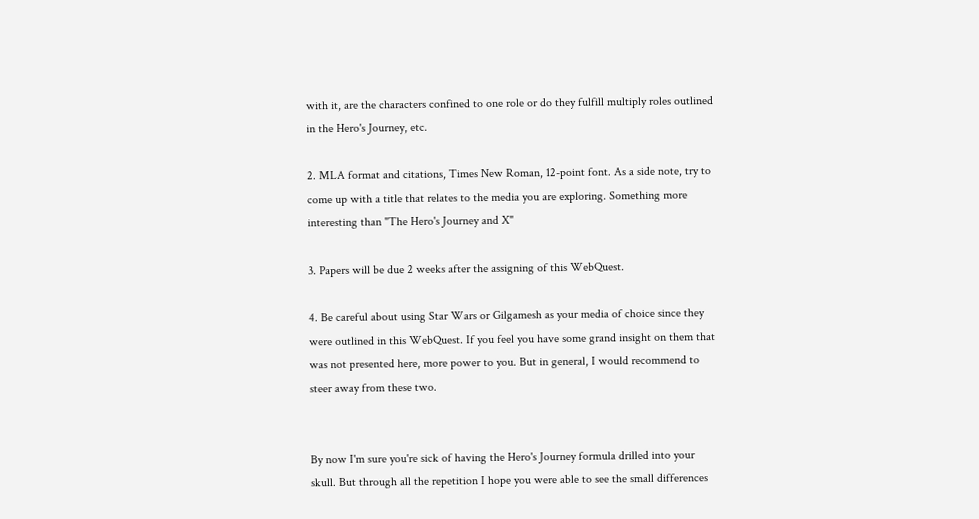with it, are the characters confined to one role or do they fulfill multiply roles outlined in the Hero's Journey, etc.

2. MLA format and citations, Times New Roman, 12-point font. As a side note, try to come up with a title that relates to the media you are exploring. Something more interesting than "The Hero's Journey and X"

3. Papers will be due 2 weeks after the assigning of this WebQuest.

4. Be careful about using Star Wars or Gilgamesh as your media of choice since they were outlined in this WebQuest. If you feel you have some grand insight on them that was not presented here, more power to you. But in general, I would recommend to steer away from these two.


By now I'm sure you're sick of having the Hero's Journey formula drilled into your skull. But through all the repetition I hope you were able to see the small differences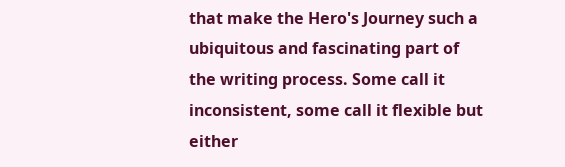that make the Hero's Journey such a ubiquitous and fascinating part of the writing process. Some call it inconsistent, some call it flexible but either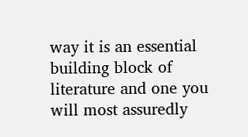way it is an essential building block of literature and one you will most assuredly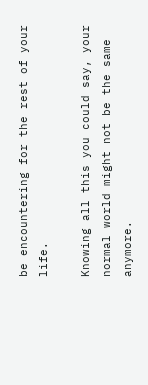be encountering for the rest of your life.

Knowing all this you could say, your normal world might not be the same anymore.